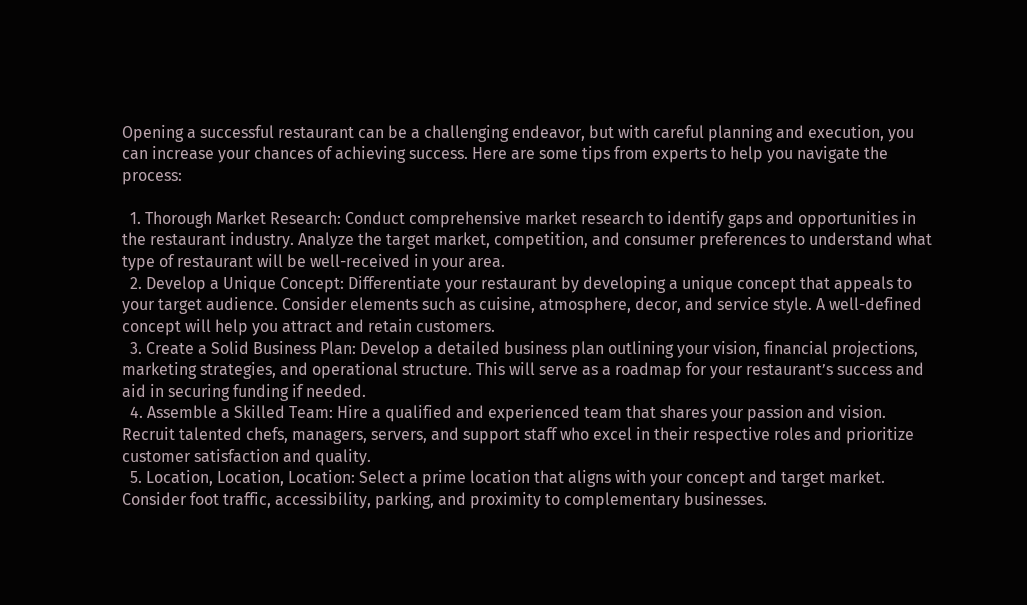Opening a successful restaurant can be a challenging endeavor, but with careful planning and execution, you can increase your chances of achieving success. Here are some tips from experts to help you navigate the process:

  1. Thorough Market Research: Conduct comprehensive market research to identify gaps and opportunities in the restaurant industry. Analyze the target market, competition, and consumer preferences to understand what type of restaurant will be well-received in your area.
  2. Develop a Unique Concept: Differentiate your restaurant by developing a unique concept that appeals to your target audience. Consider elements such as cuisine, atmosphere, decor, and service style. A well-defined concept will help you attract and retain customers.
  3. Create a Solid Business Plan: Develop a detailed business plan outlining your vision, financial projections, marketing strategies, and operational structure. This will serve as a roadmap for your restaurant’s success and aid in securing funding if needed.
  4. Assemble a Skilled Team: Hire a qualified and experienced team that shares your passion and vision. Recruit talented chefs, managers, servers, and support staff who excel in their respective roles and prioritize customer satisfaction and quality.
  5. Location, Location, Location: Select a prime location that aligns with your concept and target market. Consider foot traffic, accessibility, parking, and proximity to complementary businesses.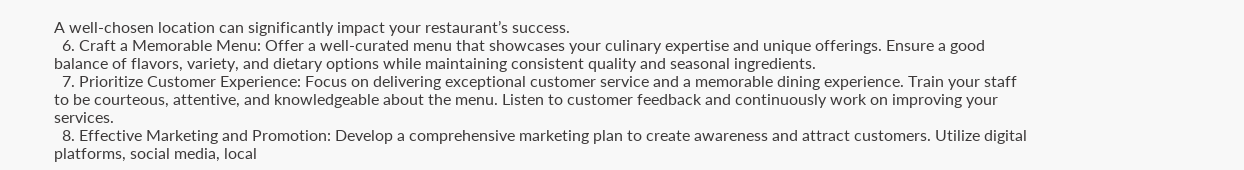A well-chosen location can significantly impact your restaurant’s success.
  6. Craft a Memorable Menu: Offer a well-curated menu that showcases your culinary expertise and unique offerings. Ensure a good balance of flavors, variety, and dietary options while maintaining consistent quality and seasonal ingredients.
  7. Prioritize Customer Experience: Focus on delivering exceptional customer service and a memorable dining experience. Train your staff to be courteous, attentive, and knowledgeable about the menu. Listen to customer feedback and continuously work on improving your services.
  8. Effective Marketing and Promotion: Develop a comprehensive marketing plan to create awareness and attract customers. Utilize digital platforms, social media, local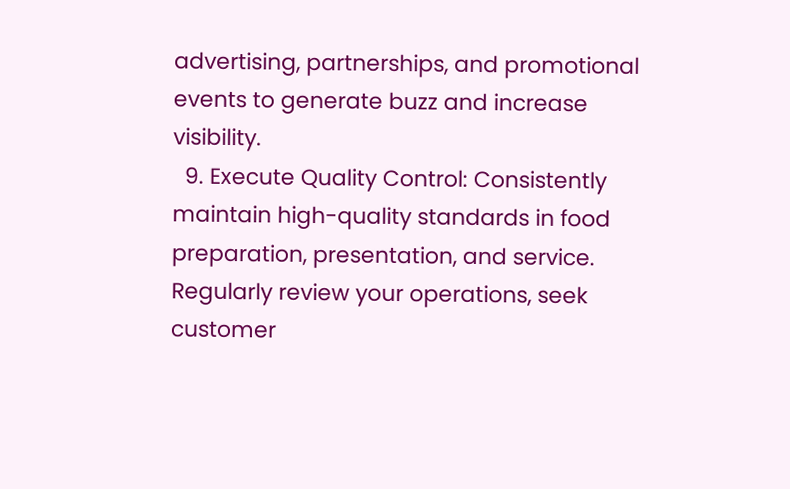advertising, partnerships, and promotional events to generate buzz and increase visibility.
  9. Execute Quality Control: Consistently maintain high-quality standards in food preparation, presentation, and service. Regularly review your operations, seek customer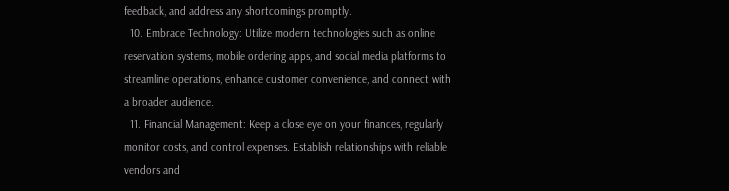feedback, and address any shortcomings promptly.
  10. Embrace Technology: Utilize modern technologies such as online reservation systems, mobile ordering apps, and social media platforms to streamline operations, enhance customer convenience, and connect with a broader audience.
  11. Financial Management: Keep a close eye on your finances, regularly monitor costs, and control expenses. Establish relationships with reliable vendors and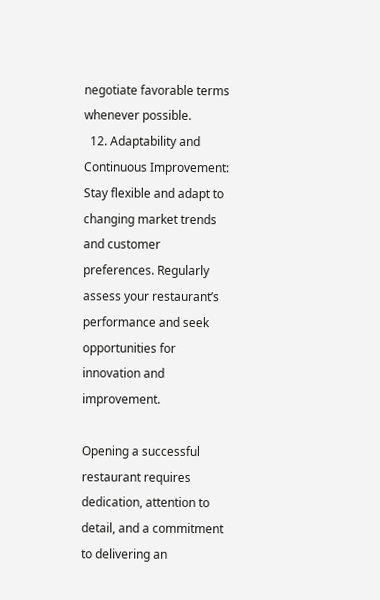negotiate favorable terms whenever possible.
  12. Adaptability and Continuous Improvement: Stay flexible and adapt to changing market trends and customer preferences. Regularly assess your restaurant’s performance and seek opportunities for innovation and improvement.

Opening a successful restaurant requires dedication, attention to detail, and a commitment to delivering an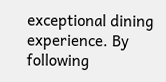exceptional dining experience. By following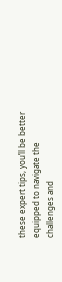these expert tips, you’ll be better equipped to navigate the challenges and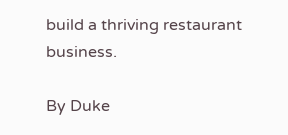build a thriving restaurant business.

By Duke